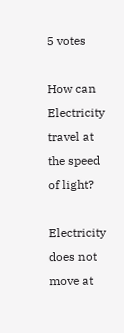5 votes

How can Electricity travel at the speed of light?

Electricity does not move at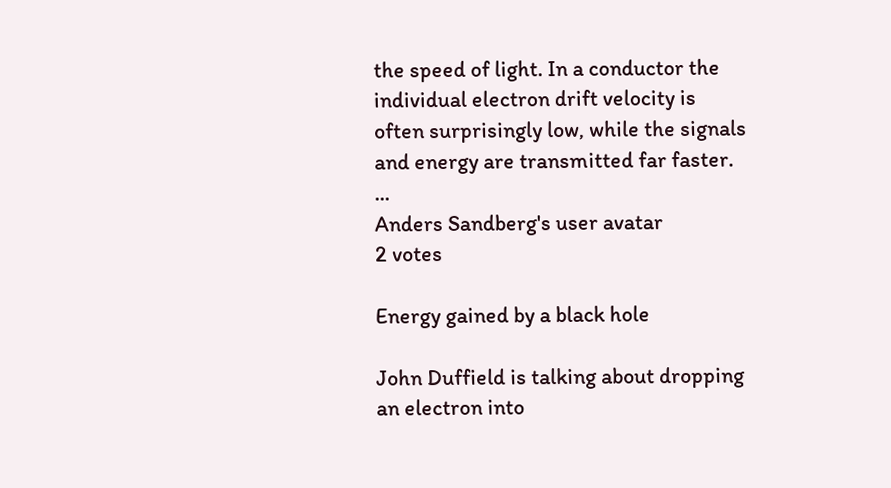the speed of light. In a conductor the individual electron drift velocity is often surprisingly low, while the signals and energy are transmitted far faster. ...
Anders Sandberg's user avatar
2 votes

Energy gained by a black hole

John Duffield is talking about dropping an electron into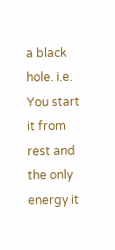a black hole. i.e. You start it from rest and the only energy it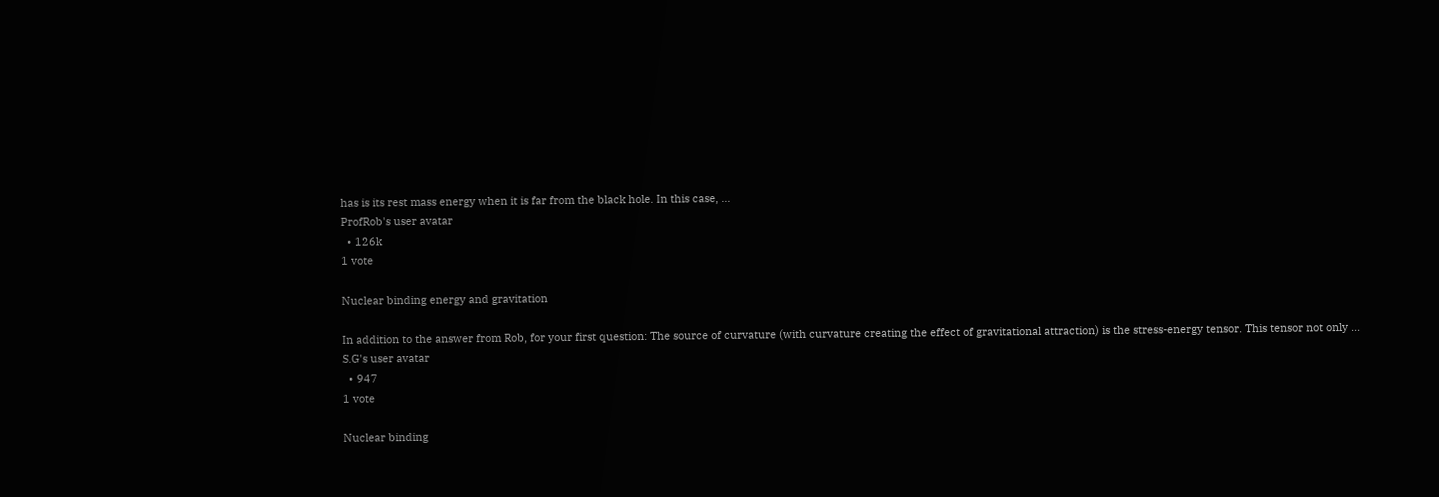has is its rest mass energy when it is far from the black hole. In this case, ...
ProfRob's user avatar
  • 126k
1 vote

Nuclear binding energy and gravitation

In addition to the answer from Rob, for your first question: The source of curvature (with curvature creating the effect of gravitational attraction) is the stress-energy tensor. This tensor not only ...
S.G's user avatar
  • 947
1 vote

Nuclear binding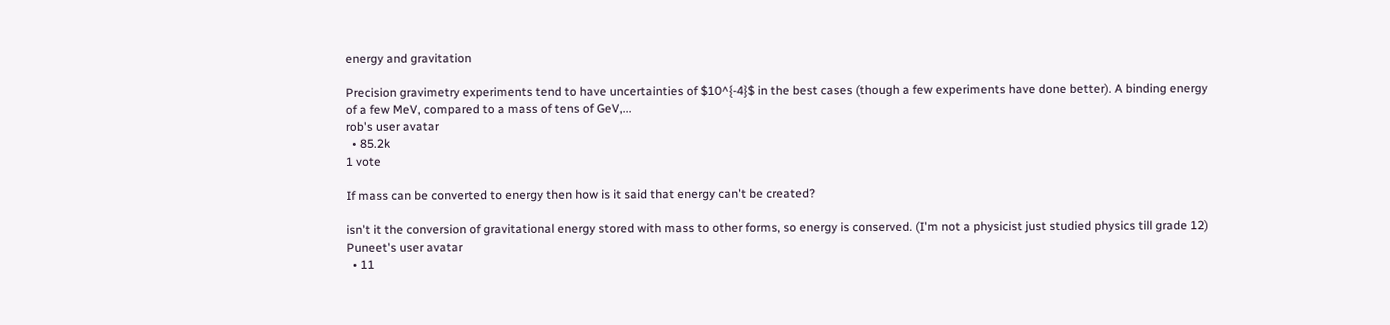energy and gravitation

Precision gravimetry experiments tend to have uncertainties of $10^{-4}$ in the best cases (though a few experiments have done better). A binding energy of a few MeV, compared to a mass of tens of GeV,...
rob's user avatar
  • 85.2k
1 vote

If mass can be converted to energy then how is it said that energy can't be created?

isn't it the conversion of gravitational energy stored with mass to other forms, so energy is conserved. (I'm not a physicist just studied physics till grade 12)
Puneet's user avatar
  • 11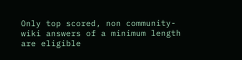Only top scored, non community-wiki answers of a minimum length are eligible